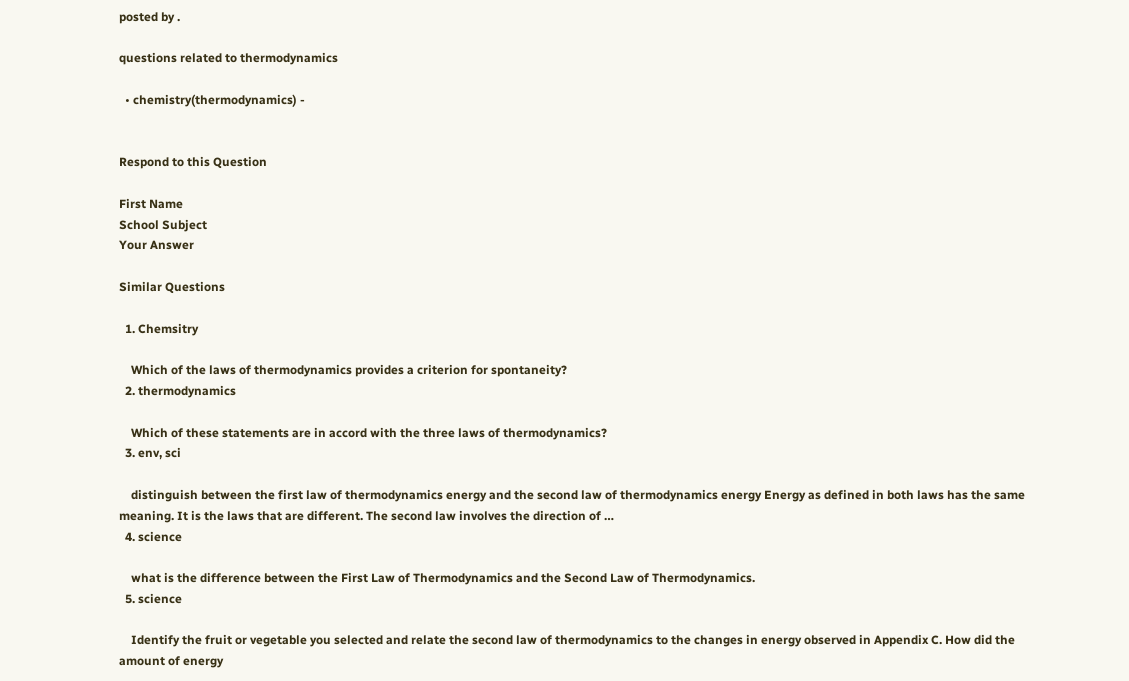posted by .

questions related to thermodynamics

  • chemistry(thermodynamics) -


Respond to this Question

First Name
School Subject
Your Answer

Similar Questions

  1. Chemsitry

    Which of the laws of thermodynamics provides a criterion for spontaneity?
  2. thermodynamics

    Which of these statements are in accord with the three laws of thermodynamics?
  3. env, sci

    distinguish between the first law of thermodynamics energy and the second law of thermodynamics energy Energy as defined in both laws has the same meaning. It is the laws that are different. The second law involves the direction of …
  4. science

    what is the difference between the First Law of Thermodynamics and the Second Law of Thermodynamics.
  5. science

    Identify the fruit or vegetable you selected and relate the second law of thermodynamics to the changes in energy observed in Appendix C. How did the amount of energy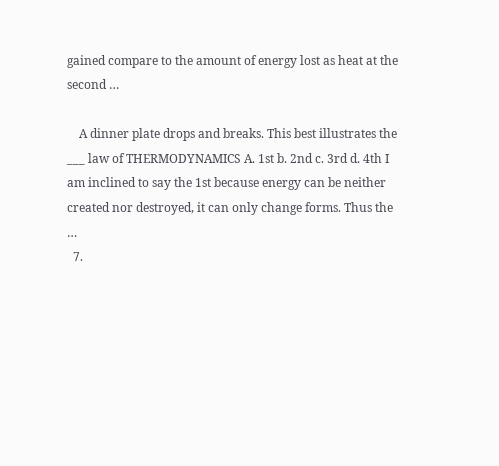gained compare to the amount of energy lost as heat at the second …

    A dinner plate drops and breaks. This best illustrates the ___ law of THERMODYNAMICS A. 1st b. 2nd c. 3rd d. 4th I am inclined to say the 1st because energy can be neither created nor destroyed, it can only change forms. Thus the …
  7.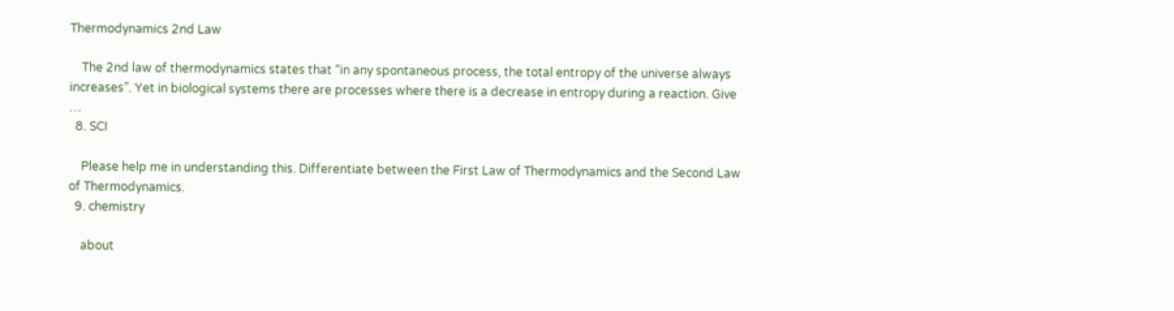Thermodynamics 2nd Law

    The 2nd law of thermodynamics states that “in any spontaneous process, the total entropy of the universe always increases”. Yet in biological systems there are processes where there is a decrease in entropy during a reaction. Give …
  8. SCI

    Please help me in understanding this. Differentiate between the First Law of Thermodynamics and the Second Law of Thermodynamics.
  9. chemistry

    about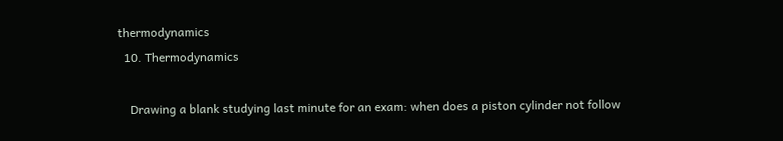thermodynamics
  10. Thermodynamics

    Drawing a blank studying last minute for an exam: when does a piston cylinder not follow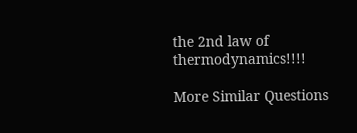the 2nd law of thermodynamics!!!!

More Similar Questions